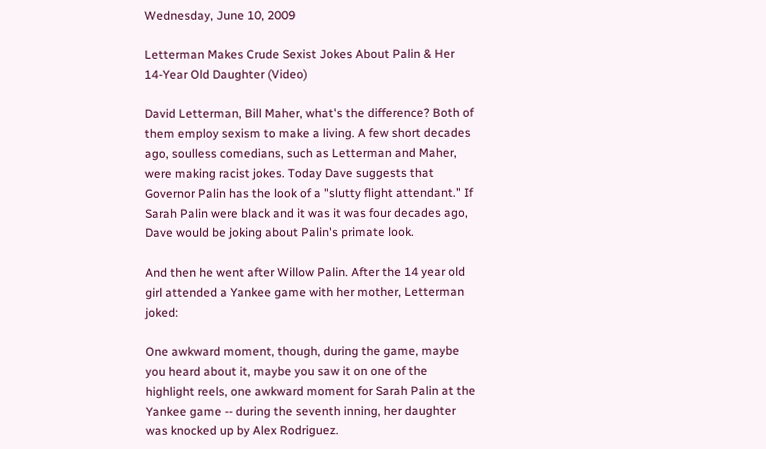Wednesday, June 10, 2009

Letterman Makes Crude Sexist Jokes About Palin & Her 14-Year Old Daughter (Video)

David Letterman, Bill Maher, what's the difference? Both of them employ sexism to make a living. A few short decades ago, soulless comedians, such as Letterman and Maher, were making racist jokes. Today Dave suggests that Governor Palin has the look of a "slutty flight attendant." If Sarah Palin were black and it was it was four decades ago, Dave would be joking about Palin's primate look.

And then he went after Willow Palin. After the 14 year old girl attended a Yankee game with her mother, Letterman joked:

One awkward moment, though, during the game, maybe you heard about it, maybe you saw it on one of the highlight reels, one awkward moment for Sarah Palin at the Yankee game -- during the seventh inning, her daughter was knocked up by Alex Rodriguez.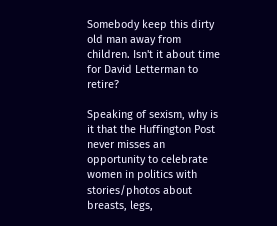Somebody keep this dirty old man away from children. Isn't it about time for David Letterman to retire?

Speaking of sexism, why is it that the Huffington Post never misses an opportunity to celebrate women in politics with stories/photos about breasts, legs,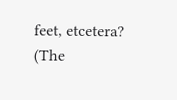feet, etcetera? (The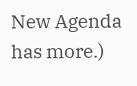New Agenda has more.)